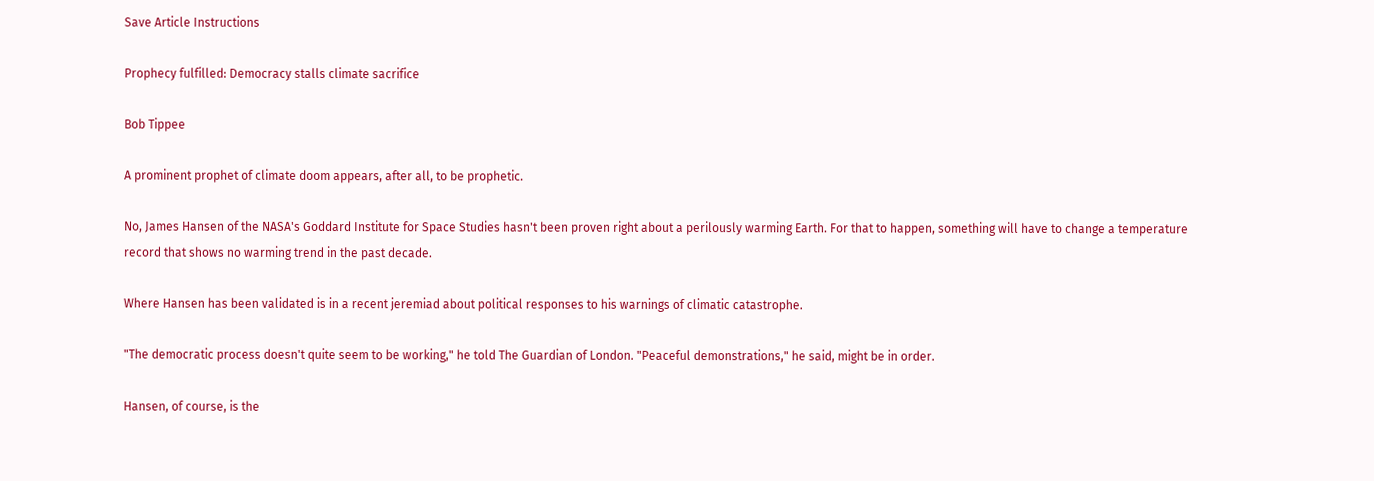Save Article Instructions

Prophecy fulfilled: Democracy stalls climate sacrifice

Bob Tippee

A prominent prophet of climate doom appears, after all, to be prophetic.

No, James Hansen of the NASA's Goddard Institute for Space Studies hasn't been proven right about a perilously warming Earth. For that to happen, something will have to change a temperature record that shows no warming trend in the past decade.

Where Hansen has been validated is in a recent jeremiad about political responses to his warnings of climatic catastrophe.

"The democratic process doesn't quite seem to be working," he told The Guardian of London. "Peaceful demonstrations," he said, might be in order.

Hansen, of course, is the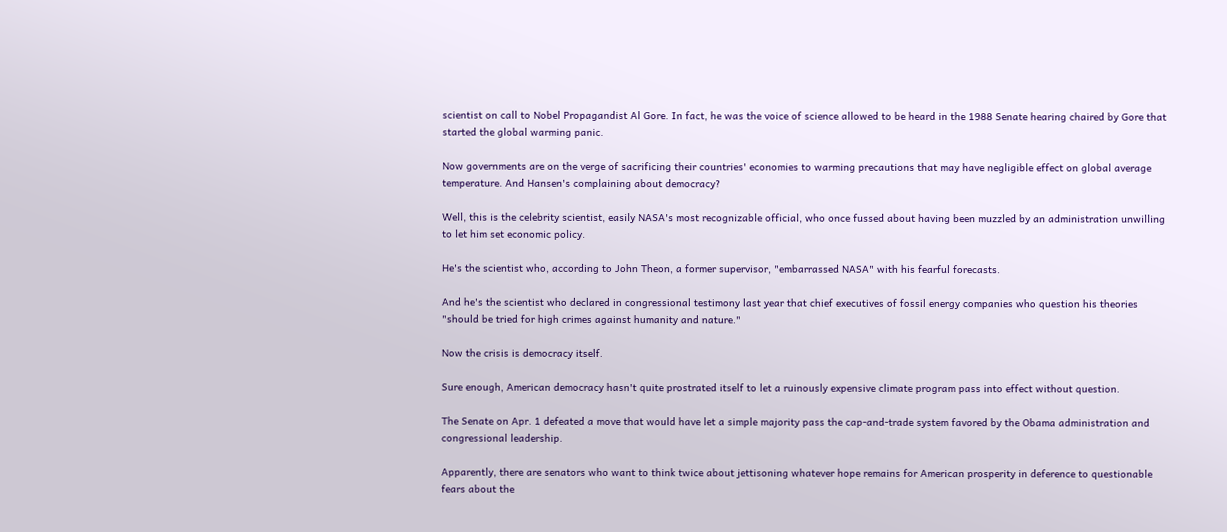scientist on call to Nobel Propagandist Al Gore. In fact, he was the voice of science allowed to be heard in the 1988 Senate hearing chaired by Gore that started the global warming panic.

Now governments are on the verge of sacrificing their countries' economies to warming precautions that may have negligible effect on global average temperature. And Hansen's complaining about democracy?

Well, this is the celebrity scientist, easily NASA's most recognizable official, who once fussed about having been muzzled by an administration unwilling to let him set economic policy.

He's the scientist who, according to John Theon, a former supervisor, "embarrassed NASA" with his fearful forecasts.

And he's the scientist who declared in congressional testimony last year that chief executives of fossil energy companies who question his theories "should be tried for high crimes against humanity and nature."

Now the crisis is democracy itself.

Sure enough, American democracy hasn't quite prostrated itself to let a ruinously expensive climate program pass into effect without question.

The Senate on Apr. 1 defeated a move that would have let a simple majority pass the cap-and-trade system favored by the Obama administration and congressional leadership.

Apparently, there are senators who want to think twice about jettisoning whatever hope remains for American prosperity in deference to questionable fears about the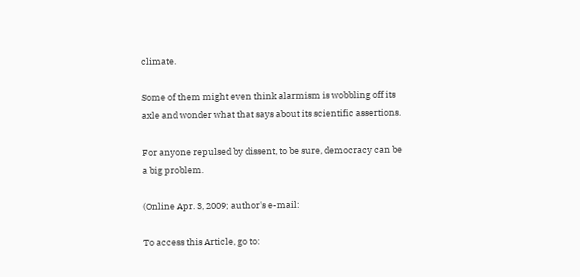climate.

Some of them might even think alarmism is wobbling off its axle and wonder what that says about its scientific assertions.

For anyone repulsed by dissent, to be sure, democracy can be a big problem.

(Online Apr. 3, 2009; author's e-mail:

To access this Article, go to: